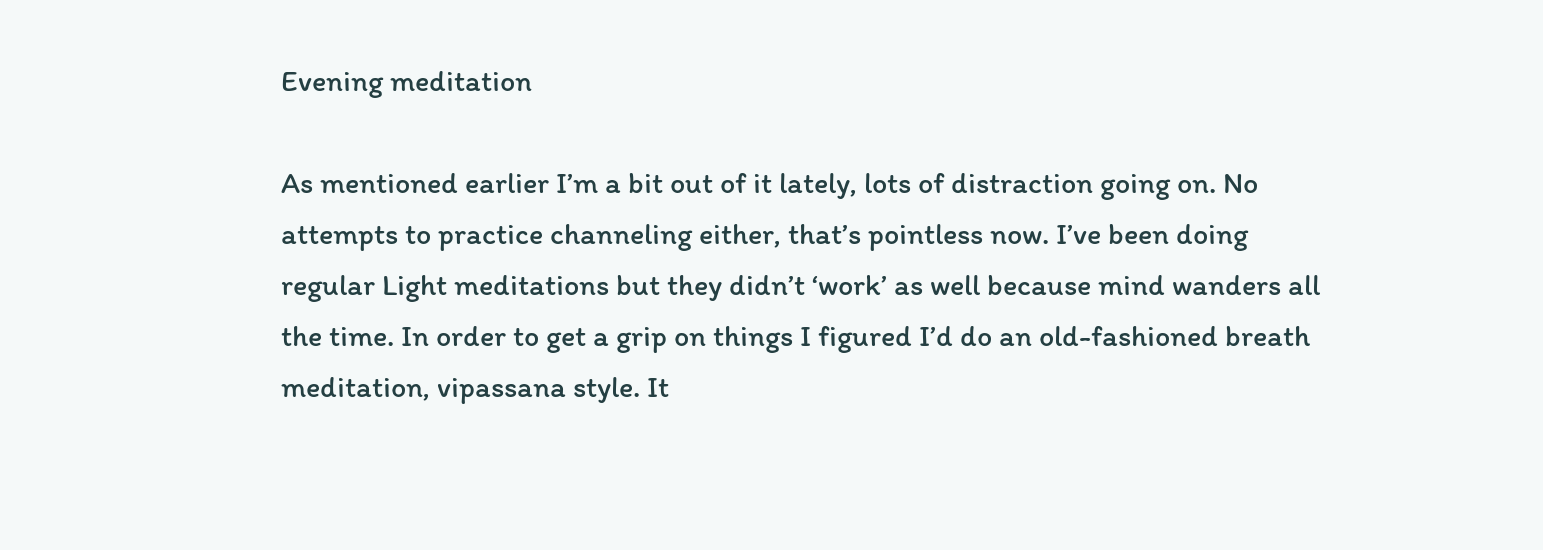Evening meditation

As mentioned earlier I’m a bit out of it lately, lots of distraction going on. No attempts to practice channeling either, that’s pointless now. I’ve been doing regular Light meditations but they didn’t ‘work’ as well because mind wanders all the time. In order to get a grip on things I figured I’d do an old-fashioned breath meditation, vipassana style. It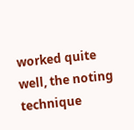worked quite well, the noting technique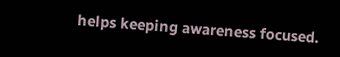helps keeping awareness focused.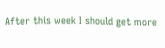After this week I should get more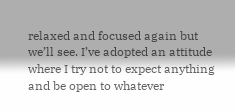relaxed and focused again but we’ll see. I’ve adopted an attitude where I try not to expect anything and be open to whatever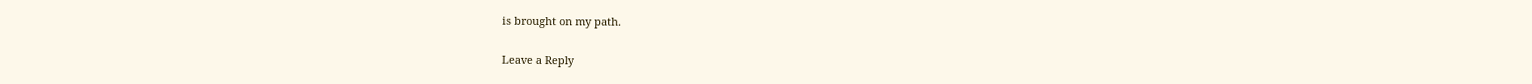is brought on my path.

Leave a Reply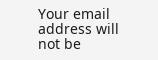Your email address will not be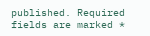published. Required fields are marked *